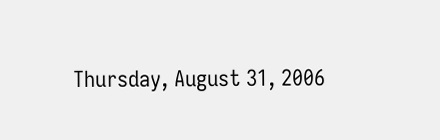Thursday, August 31, 2006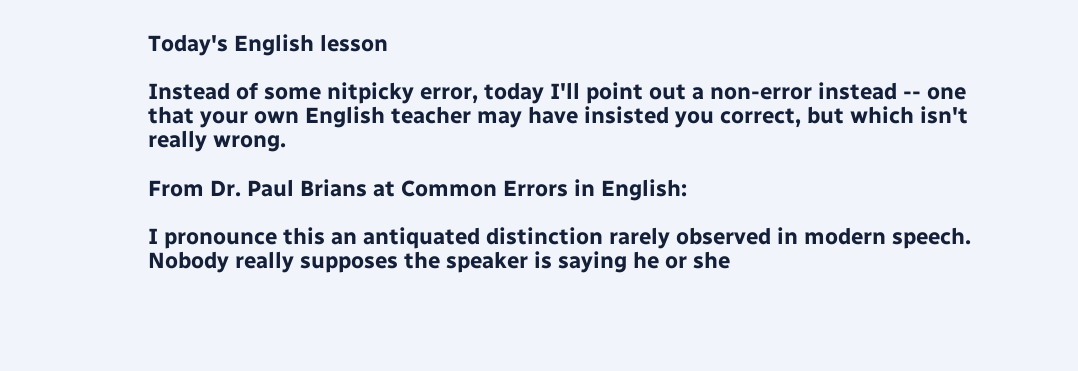Today's English lesson

Instead of some nitpicky error, today I'll point out a non-error instead -- one that your own English teacher may have insisted you correct, but which isn't really wrong.

From Dr. Paul Brians at Common Errors in English:

I pronounce this an antiquated distinction rarely observed in modern speech. Nobody really supposes the speaker is saying he or she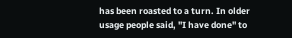has been roasted to a turn. In older usage people said, "I have done" to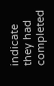indicate they had completed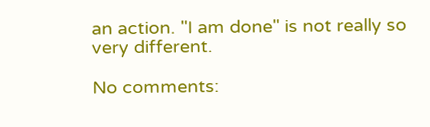an action. "I am done" is not really so very different.

No comments: